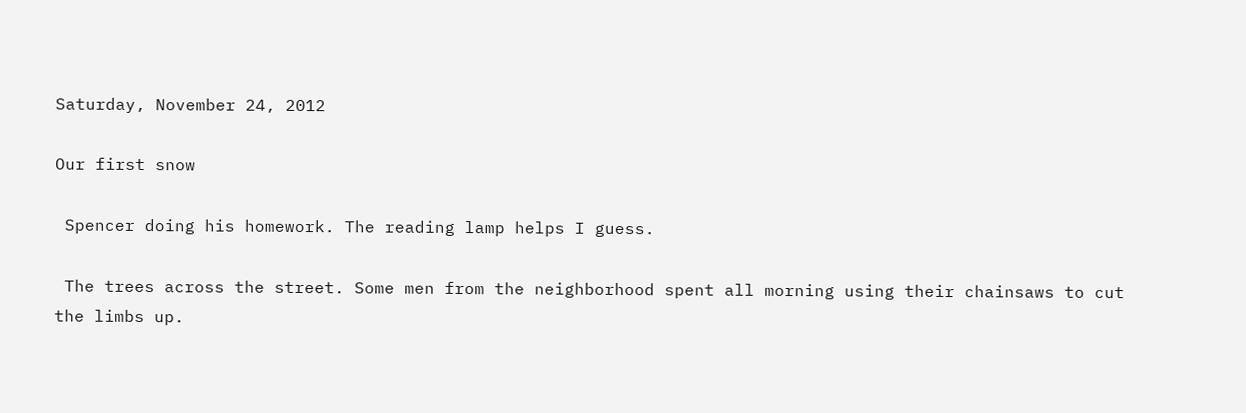Saturday, November 24, 2012

Our first snow

 Spencer doing his homework. The reading lamp helps I guess.

 The trees across the street. Some men from the neighborhood spent all morning using their chainsaws to cut the limbs up.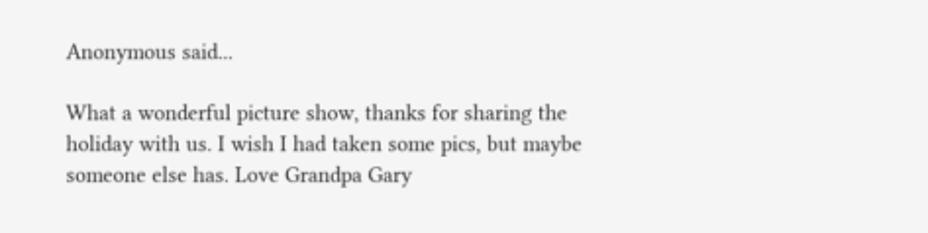Anonymous said...

What a wonderful picture show, thanks for sharing the holiday with us. I wish I had taken some pics, but maybe someone else has. Love Grandpa Gary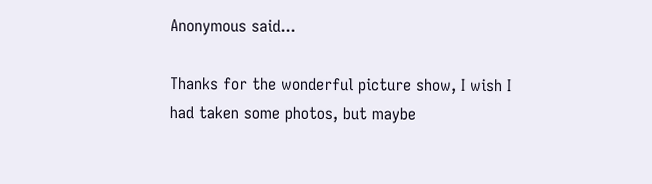Anonymous said...

Thanks for the wonderful picture show, I wish I had taken some photos, but maybe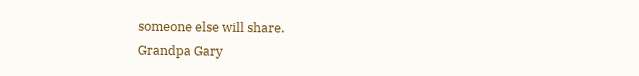someone else will share.
Grandpa Gary